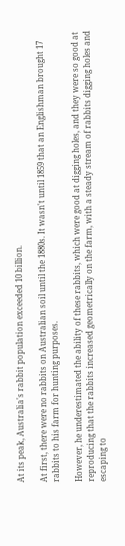At its peak, Australia's rabbit population exceeded 10 billion.

At first, there were no rabbits on Australian soil until the 1880s. It wasn't until 1859 that an Englishman brought 17 rabbits to his farm for hunting purposes.

However, he underestimated the ability of these rabbits, which were good at digging holes, and they were so good at reproducing that the rabbits increased geometrically on the farm, with a steady stream of rabbits digging holes and escaping to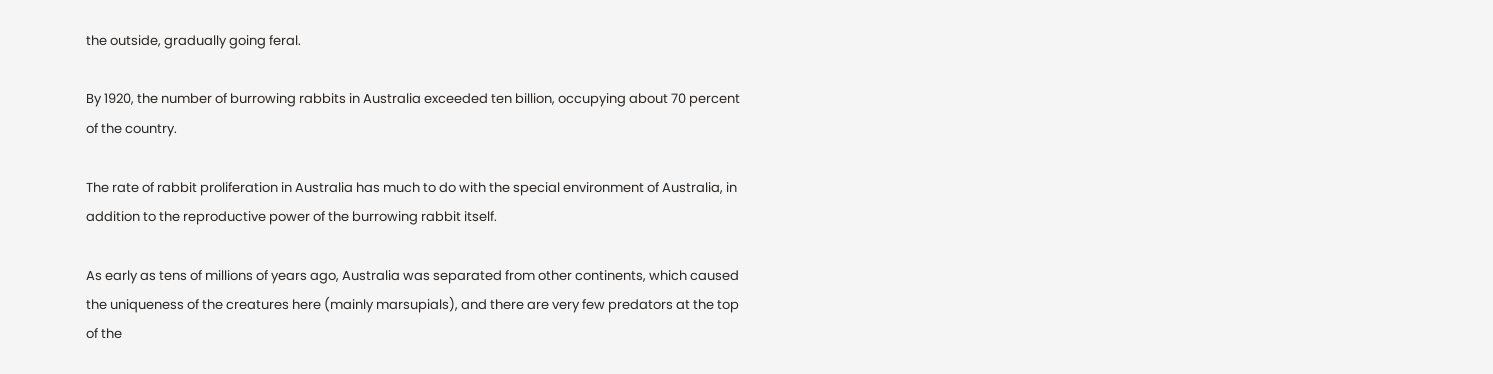the outside, gradually going feral.

By 1920, the number of burrowing rabbits in Australia exceeded ten billion, occupying about 70 percent of the country.

The rate of rabbit proliferation in Australia has much to do with the special environment of Australia, in addition to the reproductive power of the burrowing rabbit itself.

As early as tens of millions of years ago, Australia was separated from other continents, which caused the uniqueness of the creatures here (mainly marsupials), and there are very few predators at the top of the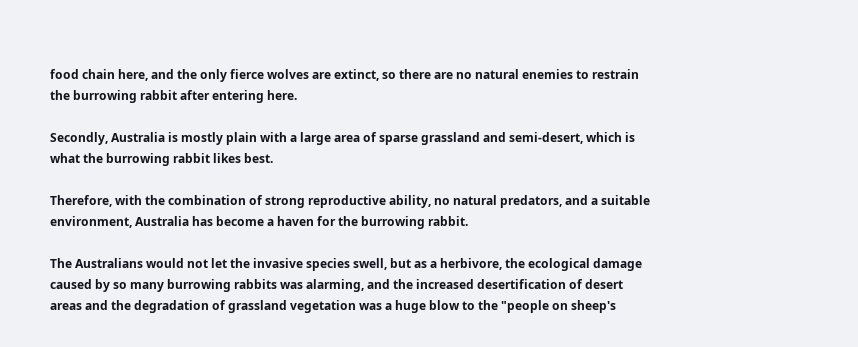food chain here, and the only fierce wolves are extinct, so there are no natural enemies to restrain the burrowing rabbit after entering here.

Secondly, Australia is mostly plain with a large area of sparse grassland and semi-desert, which is what the burrowing rabbit likes best.

Therefore, with the combination of strong reproductive ability, no natural predators, and a suitable environment, Australia has become a haven for the burrowing rabbit.

The Australians would not let the invasive species swell, but as a herbivore, the ecological damage caused by so many burrowing rabbits was alarming, and the increased desertification of desert areas and the degradation of grassland vegetation was a huge blow to the "people on sheep's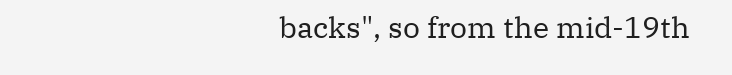backs", so from the mid-19th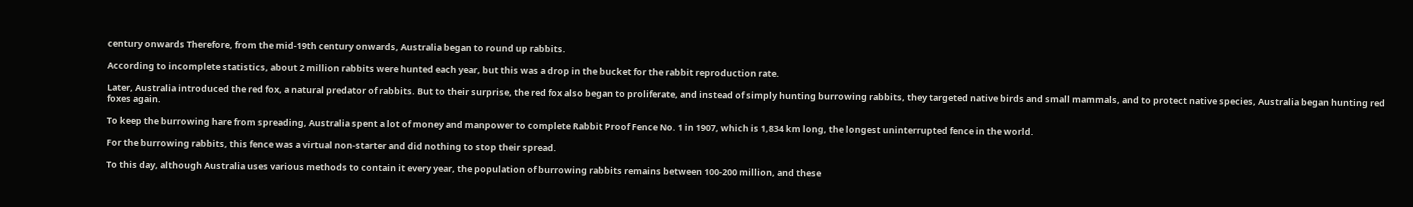century onwards Therefore, from the mid-19th century onwards, Australia began to round up rabbits.

According to incomplete statistics, about 2 million rabbits were hunted each year, but this was a drop in the bucket for the rabbit reproduction rate.

Later, Australia introduced the red fox, a natural predator of rabbits. But to their surprise, the red fox also began to proliferate, and instead of simply hunting burrowing rabbits, they targeted native birds and small mammals, and to protect native species, Australia began hunting red foxes again.

To keep the burrowing hare from spreading, Australia spent a lot of money and manpower to complete Rabbit Proof Fence No. 1 in 1907, which is 1,834 km long, the longest uninterrupted fence in the world.

For the burrowing rabbits, this fence was a virtual non-starter and did nothing to stop their spread.

To this day, although Australia uses various methods to contain it every year, the population of burrowing rabbits remains between 100-200 million, and these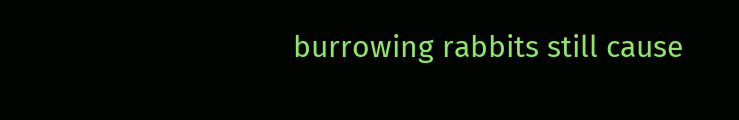burrowing rabbits still cause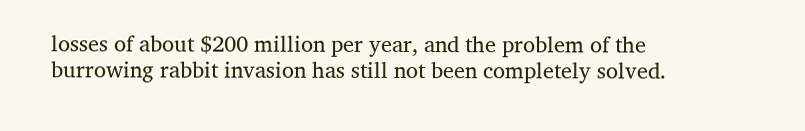losses of about $200 million per year, and the problem of the burrowing rabbit invasion has still not been completely solved.